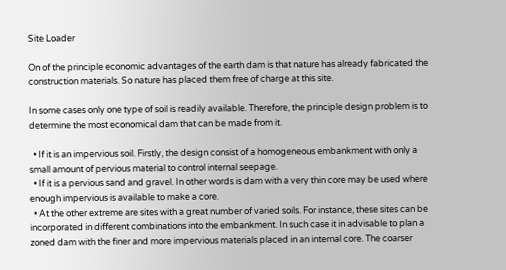Site Loader

On of the principle economic advantages of the earth dam is that nature has already fabricated the construction materials. So nature has placed them free of charge at this site.

In some cases only one type of soil is readily available. Therefore, the principle design problem is to determine the most economical dam that can be made from it.

  • If it is an impervious soil. Firstly, the design consist of a homogeneous embankment with only a small amount of pervious material to control internal seepage.
  • If it is a pervious sand and gravel. In other words is dam with a very thin core may be used where enough impervious is available to make a core.
  • At the other extreme are sites with a great number of varied soils. For instance, these sites can be incorporated in different combinations into the embankment. In such case it in advisable to plan a zoned dam with the finer and more impervious materials placed in an internal core. The coarser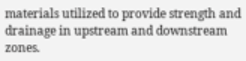materials utilized to provide strength and drainage in upstream and downstream zones.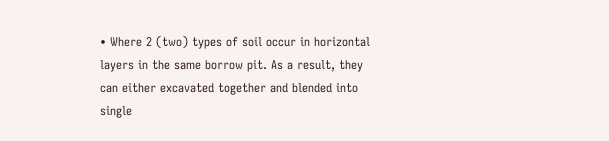• Where 2 (two) types of soil occur in horizontal layers in the same borrow pit. As a result, they can either excavated together and blended into single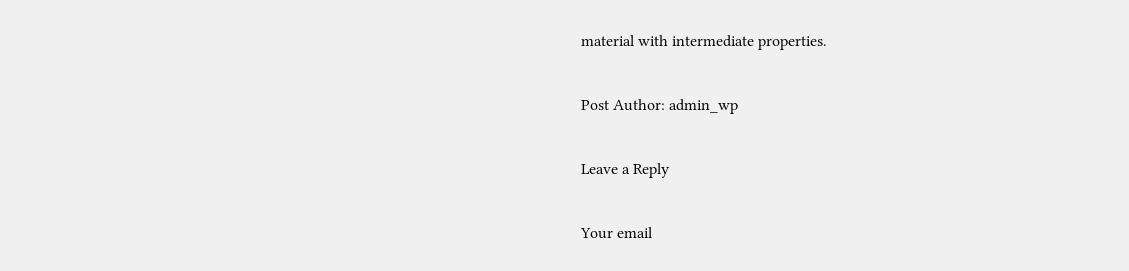material with intermediate properties.

Post Author: admin_wp

Leave a Reply

Your email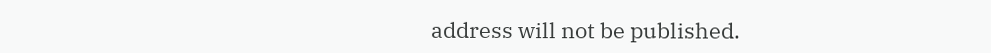address will not be published.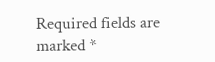Required fields are marked *